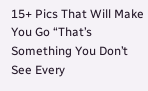15+ Pics That Will Make You Go “That’s Something You Don’t See Every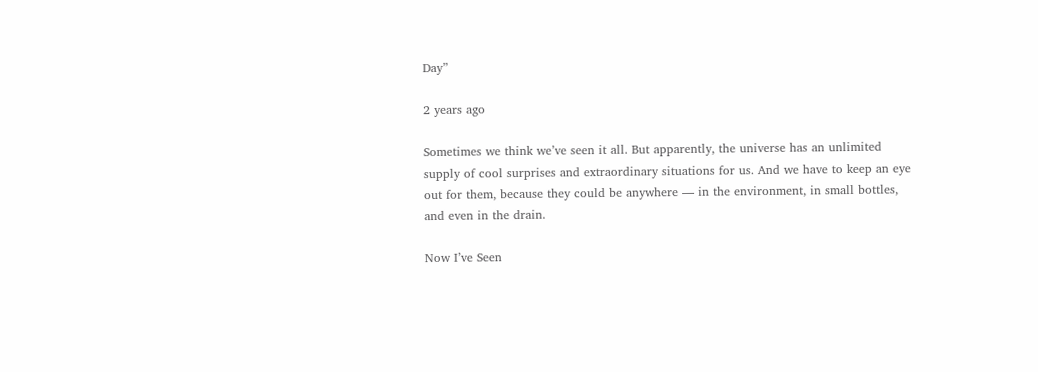Day”

2 years ago

Sometimes we think we’ve seen it all. But apparently, the universe has an unlimited supply of cool surprises and extraordinary situations for us. And we have to keep an eye out for them, because they could be anywhere — in the environment, in small bottles, and even in the drain.

Now I’ve Seen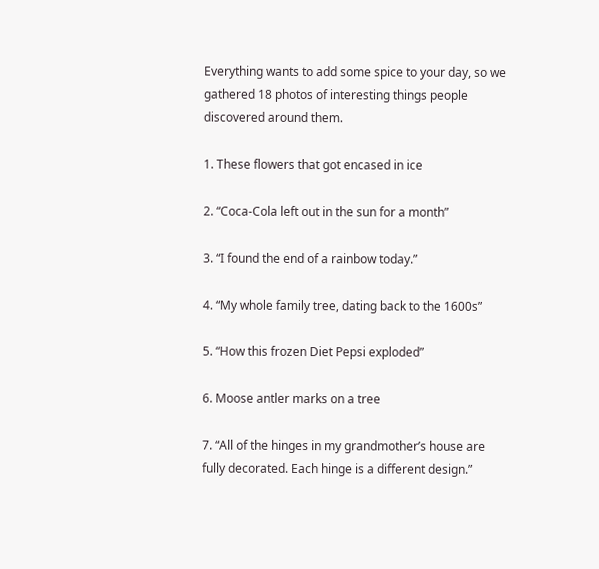Everything wants to add some spice to your day, so we gathered 18 photos of interesting things people discovered around them.

1. These flowers that got encased in ice

2. “Coca-Cola left out in the sun for a month”

3. “I found the end of a rainbow today.”

4. “My whole family tree, dating back to the 1600s”

5. “How this frozen Diet Pepsi exploded”

6. Moose antler marks on a tree

7. “All of the hinges in my grandmother’s house are fully decorated. Each hinge is a different design.”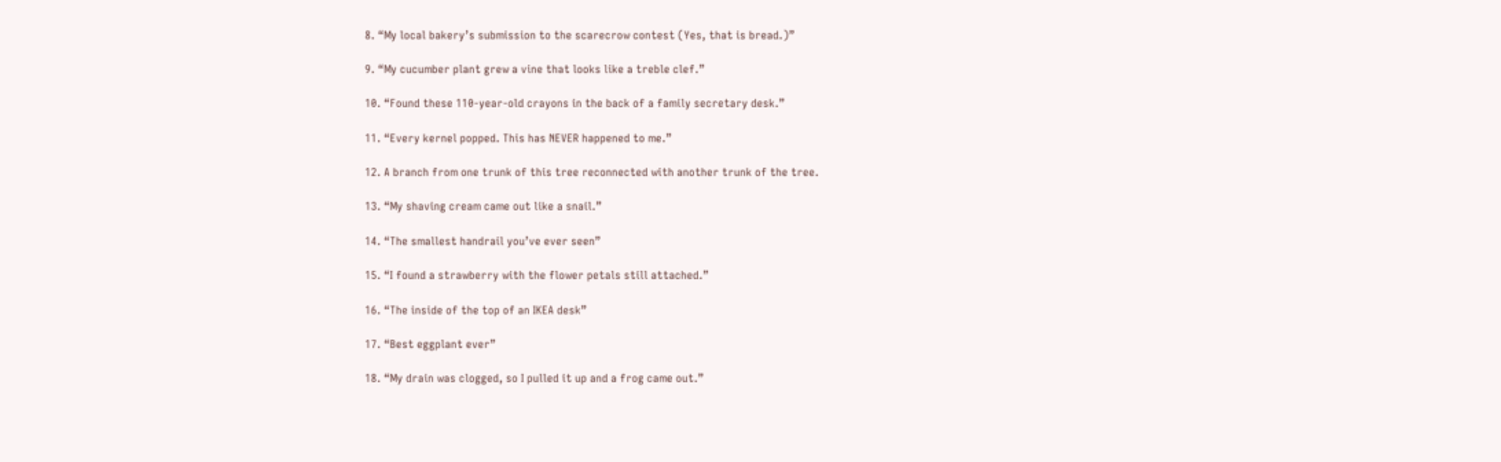8. “My local bakery’s submission to the scarecrow contest (Yes, that is bread.)”

9. “My cucumber plant grew a vine that looks like a treble clef.”

10. “Found these 110-year-old crayons in the back of a family secretary desk.”

11. “Every kernel popped. This has NEVER happened to me.”

12. A branch from one trunk of this tree reconnected with another trunk of the tree.

13. “My shaving cream came out like a snail.”

14. “The smallest handrail you’ve ever seen”

15. “I found a strawberry with the flower petals still attached.”

16. “The inside of the top of an IKEA desk”

17. “Best eggplant ever”

18. “My drain was clogged, so I pulled it up and a frog came out.”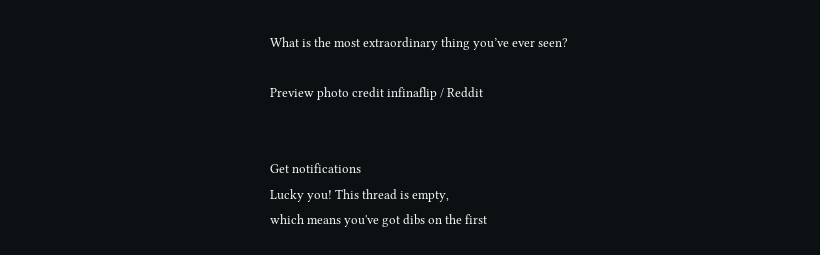What is the most extraordinary thing you’ve ever seen?

Preview photo credit infinaflip / Reddit


Get notifications
Lucky you! This thread is empty,
which means you've got dibs on the first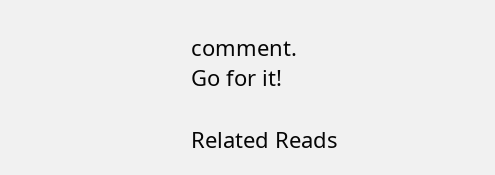comment.
Go for it!

Related Reads